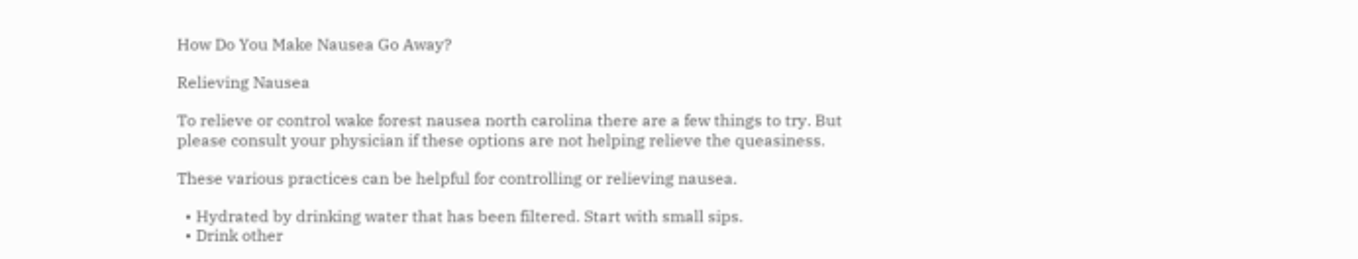How Do You Make Nausea Go Away?

Relieving Nausea

To relieve or control wake forest nausea north carolina there are a few things to try. But please consult your physician if these options are not helping relieve the queasiness.

These various practices can be helpful for controlling or relieving nausea.

  • Hydrated by drinking water that has been filtered. Start with small sips.
  • Drink other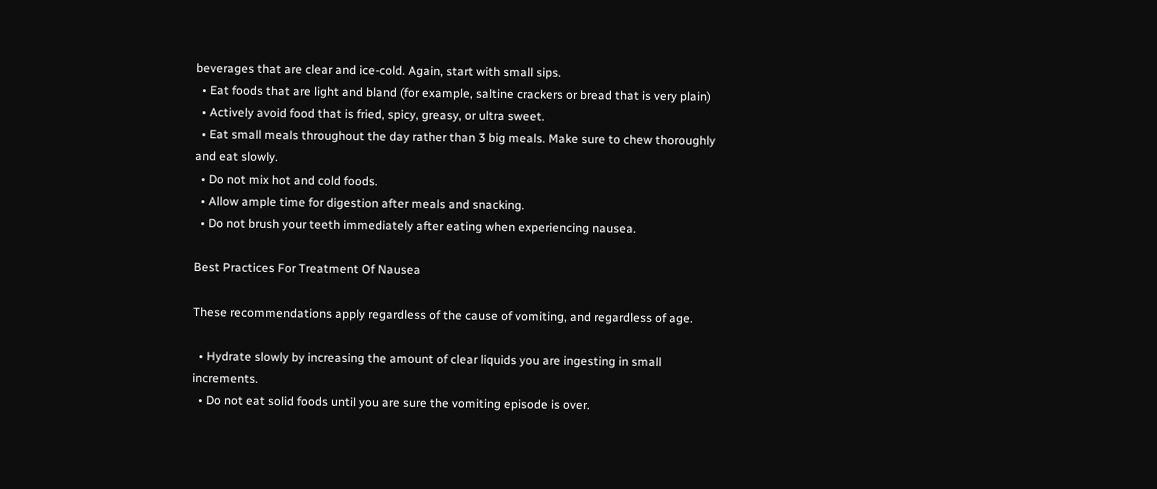beverages that are clear and ice-cold. Again, start with small sips.
  • Eat foods that are light and bland (for example, saltine crackers or bread that is very plain)
  • Actively avoid food that is fried, spicy, greasy, or ultra sweet.
  • Eat small meals throughout the day rather than 3 big meals. Make sure to chew thoroughly and eat slowly.
  • Do not mix hot and cold foods.
  • Allow ample time for digestion after meals and snacking.
  • Do not brush your teeth immediately after eating when experiencing nausea.

Best Practices For Treatment Of Nausea

These recommendations apply regardless of the cause of vomiting, and regardless of age.

  • Hydrate slowly by increasing the amount of clear liquids you are ingesting in small increments.
  • Do not eat solid foods until you are sure the vomiting episode is over.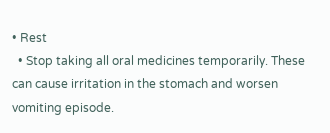• Rest
  • Stop taking all oral medicines temporarily. These can cause irritation in the stomach and worsen vomiting episode.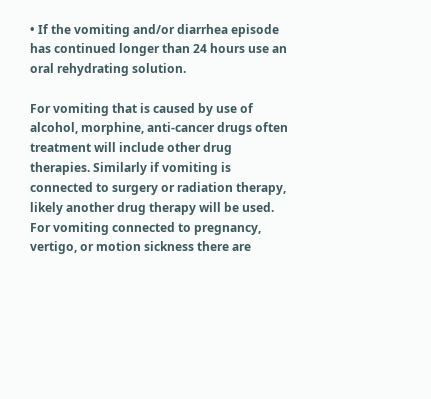• If the vomiting and/or diarrhea episode has continued longer than 24 hours use an oral rehydrating solution.

For vomiting that is caused by use of alcohol, morphine, anti-cancer drugs often treatment will include other drug therapies. Similarly if vomiting is connected to surgery or radiation therapy, likely another drug therapy will be used. For vomiting connected to pregnancy, vertigo, or motion sickness there are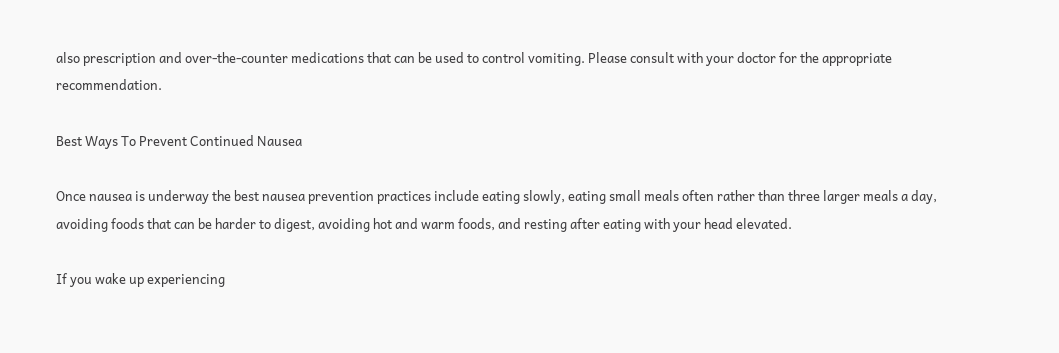also prescription and over-the-counter medications that can be used to control vomiting. Please consult with your doctor for the appropriate recommendation.

Best Ways To Prevent Continued Nausea

Once nausea is underway the best nausea prevention practices include eating slowly, eating small meals often rather than three larger meals a day, avoiding foods that can be harder to digest, avoiding hot and warm foods, and resting after eating with your head elevated.

If you wake up experiencing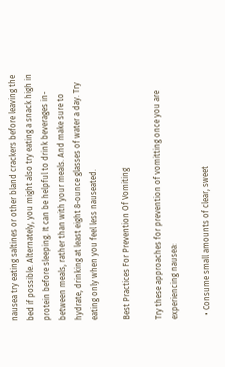nausea try eating saltines or other bland crackers before leaving the bed if possible. Alternately, you might also try eating a snack high in protein before sleeping. It can be helpful to drink beverages in-between meals, rather than with your meals. And make sure to hydrate, drinking at least eight 8-ounce glasses of water a day. Try eating only when you feel less nauseated.

Best Practices For Prevention Of Vomiting

Try these approaches for prevention of vomitting once you are experiencing nausea:

  • Consume small amounts of clear, sweet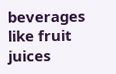beverages like fruit juices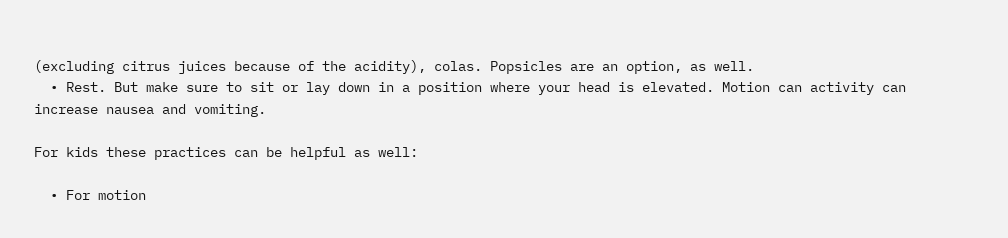(excluding citrus juices because of the acidity), colas. Popsicles are an option, as well.
  • Rest. But make sure to sit or lay down in a position where your head is elevated. Motion can activity can increase nausea and vomiting.

For kids these practices can be helpful as well:

  • For motion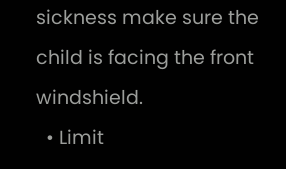sickness make sure the child is facing the front windshield.
  • Limit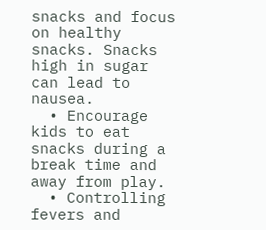snacks and focus on healthy snacks. Snacks high in sugar can lead to nausea.
  • Encourage kids to eat snacks during a break time and away from play.
  • Controlling fevers and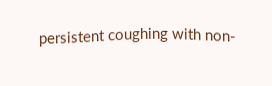persistent coughing with non-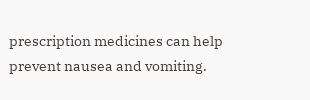prescription medicines can help prevent nausea and vomiting.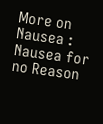More on Nausea : Nausea for no Reason